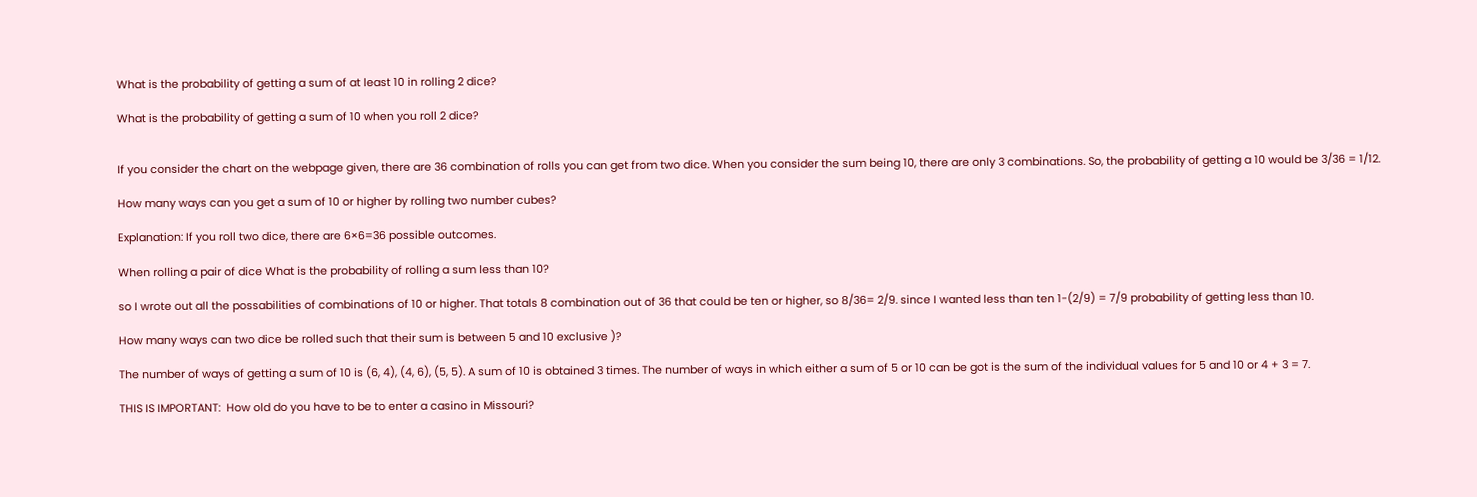What is the probability of getting a sum of at least 10 in rolling 2 dice?

What is the probability of getting a sum of 10 when you roll 2 dice?


If you consider the chart on the webpage given, there are 36 combination of rolls you can get from two dice. When you consider the sum being 10, there are only 3 combinations. So, the probability of getting a 10 would be 3/36 = 1/12.

How many ways can you get a sum of 10 or higher by rolling two number cubes?

Explanation: If you roll two dice, there are 6×6=36 possible outcomes.

When rolling a pair of dice What is the probability of rolling a sum less than 10?

so I wrote out all the possabilities of combinations of 10 or higher. That totals 8 combination out of 36 that could be ten or higher, so 8/36= 2/9. since I wanted less than ten 1-(2/9) = 7/9 probability of getting less than 10.

How many ways can two dice be rolled such that their sum is between 5 and 10 exclusive )?

The number of ways of getting a sum of 10 is (6, 4), (4, 6), (5, 5). A sum of 10 is obtained 3 times. The number of ways in which either a sum of 5 or 10 can be got is the sum of the individual values for 5 and 10 or 4 + 3 = 7.

THIS IS IMPORTANT:  How old do you have to be to enter a casino in Missouri?